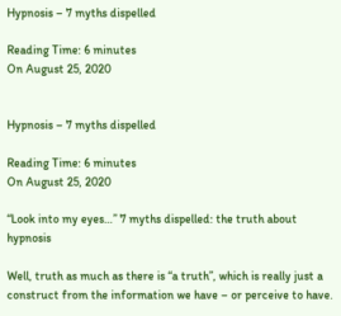Hypnosis – 7 myths dispelled

Reading Time: 6 minutes
On August 25, 2020


Hypnosis – 7 myths dispelled

Reading Time: 6 minutes
On August 25, 2020

“Look into my eyes…” 7 myths dispelled: the truth about hypnosis

Well, truth as much as there is “a truth”, which is really just a construct from the information we have – or perceive to have.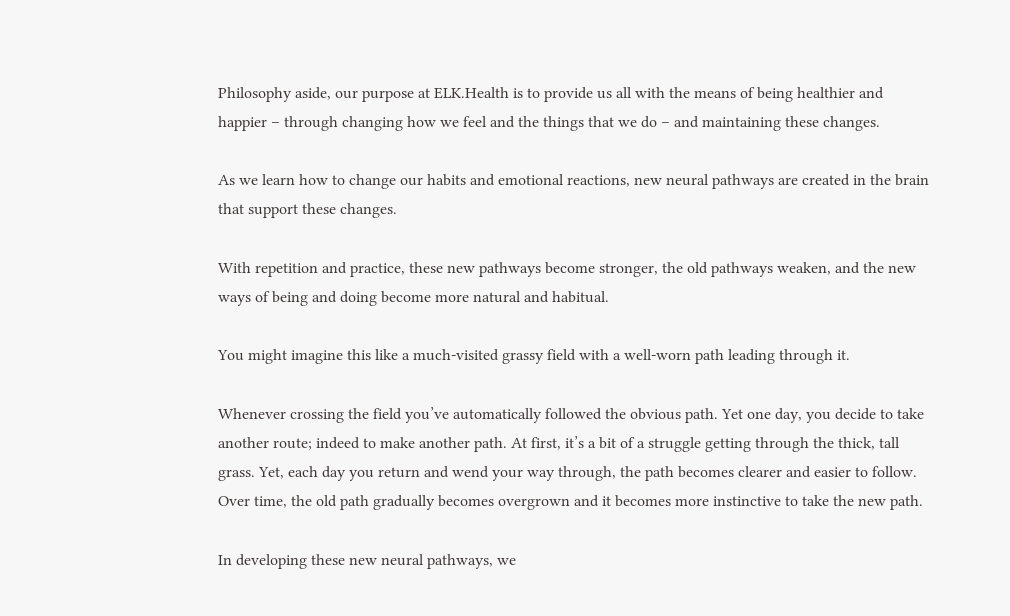Philosophy aside, our purpose at ELK.Health is to provide us all with the means of being healthier and happier – through changing how we feel and the things that we do – and maintaining these changes.

As we learn how to change our habits and emotional reactions, new neural pathways are created in the brain that support these changes.

With repetition and practice, these new pathways become stronger, the old pathways weaken, and the new ways of being and doing become more natural and habitual.

You might imagine this like a much-visited grassy field with a well-worn path leading through it.

Whenever crossing the field you’ve automatically followed the obvious path. Yet one day, you decide to take another route; indeed to make another path. At first, it’s a bit of a struggle getting through the thick, tall grass. Yet, each day you return and wend your way through, the path becomes clearer and easier to follow. Over time, the old path gradually becomes overgrown and it becomes more instinctive to take the new path.

In developing these new neural pathways, we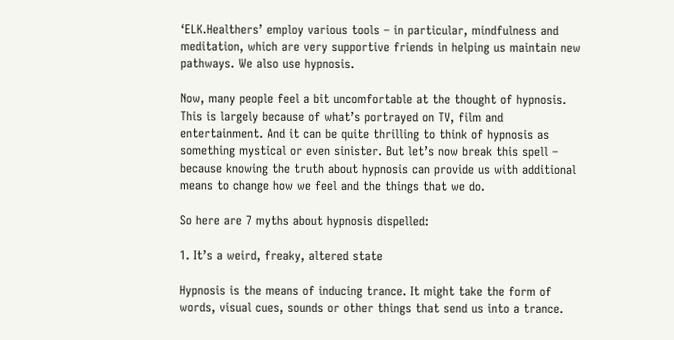‘ELK.Healthers’ employ various tools – in particular, mindfulness and meditation, which are very supportive friends in helping us maintain new pathways. We also use hypnosis.

Now, many people feel a bit uncomfortable at the thought of hypnosis. This is largely because of what’s portrayed on TV, film and entertainment. And it can be quite thrilling to think of hypnosis as something mystical or even sinister. But let’s now break this spell – because knowing the truth about hypnosis can provide us with additional means to change how we feel and the things that we do.

So here are 7 myths about hypnosis dispelled:

1. It’s a weird, freaky, altered state

Hypnosis is the means of inducing trance. It might take the form of words, visual cues, sounds or other things that send us into a trance.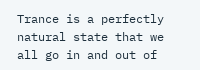Trance is a perfectly natural state that we all go in and out of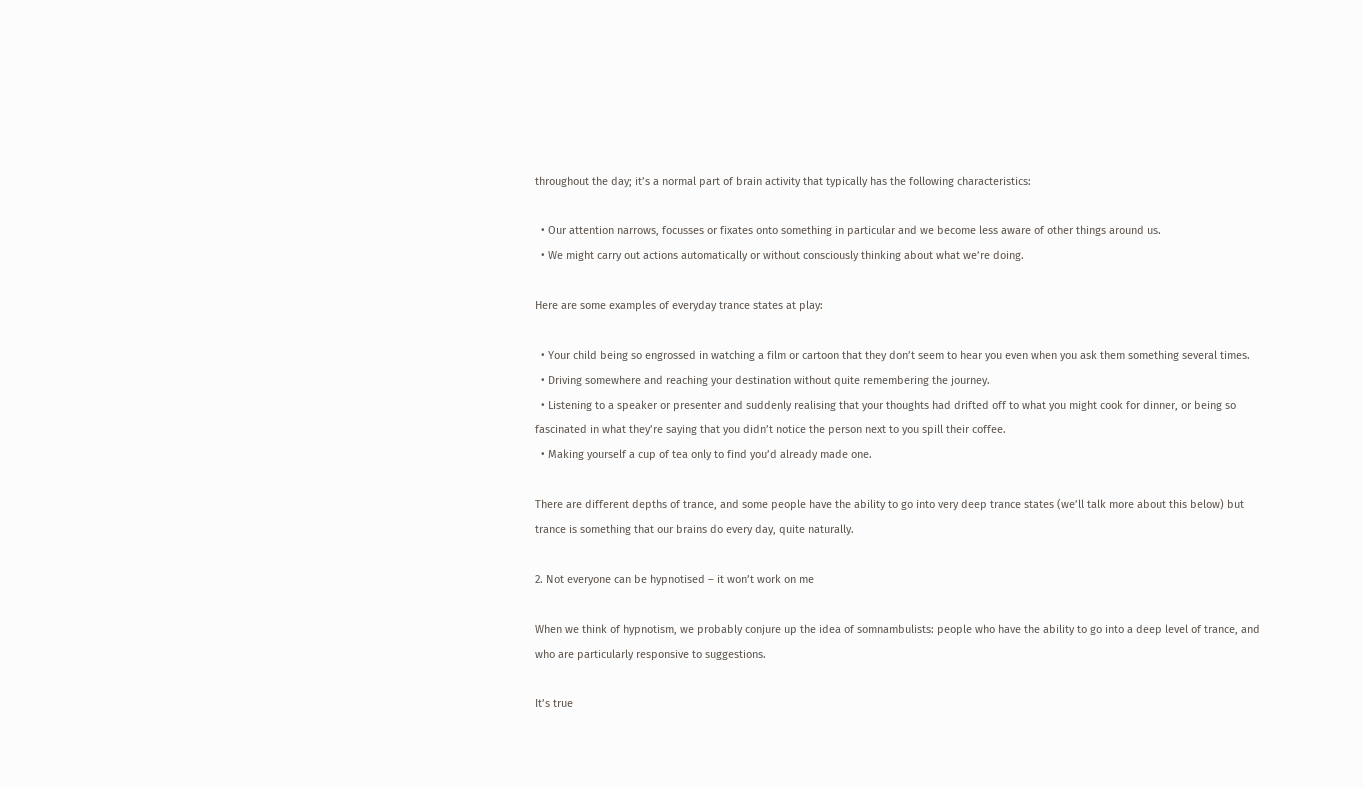throughout the day; it’s a normal part of brain activity that typically has the following characteristics:

  • Our attention narrows, focusses or fixates onto something in particular and we become less aware of other things around us.
  • We might carry out actions automatically or without consciously thinking about what we’re doing.

Here are some examples of everyday trance states at play:

  • Your child being so engrossed in watching a film or cartoon that they don’t seem to hear you even when you ask them something several times.
  • Driving somewhere and reaching your destination without quite remembering the journey.
  • Listening to a speaker or presenter and suddenly realising that your thoughts had drifted off to what you might cook for dinner, or being so fascinated in what they’re saying that you didn’t notice the person next to you spill their coffee.
  • Making yourself a cup of tea only to find you’d already made one.

There are different depths of trance, and some people have the ability to go into very deep trance states (we’ll talk more about this below) but trance is something that our brains do every day, quite naturally.

2. Not everyone can be hypnotised – it won’t work on me

When we think of hypnotism, we probably conjure up the idea of somnambulists: people who have the ability to go into a deep level of trance, and who are particularly responsive to suggestions.

It’s true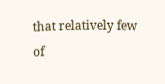that relatively few of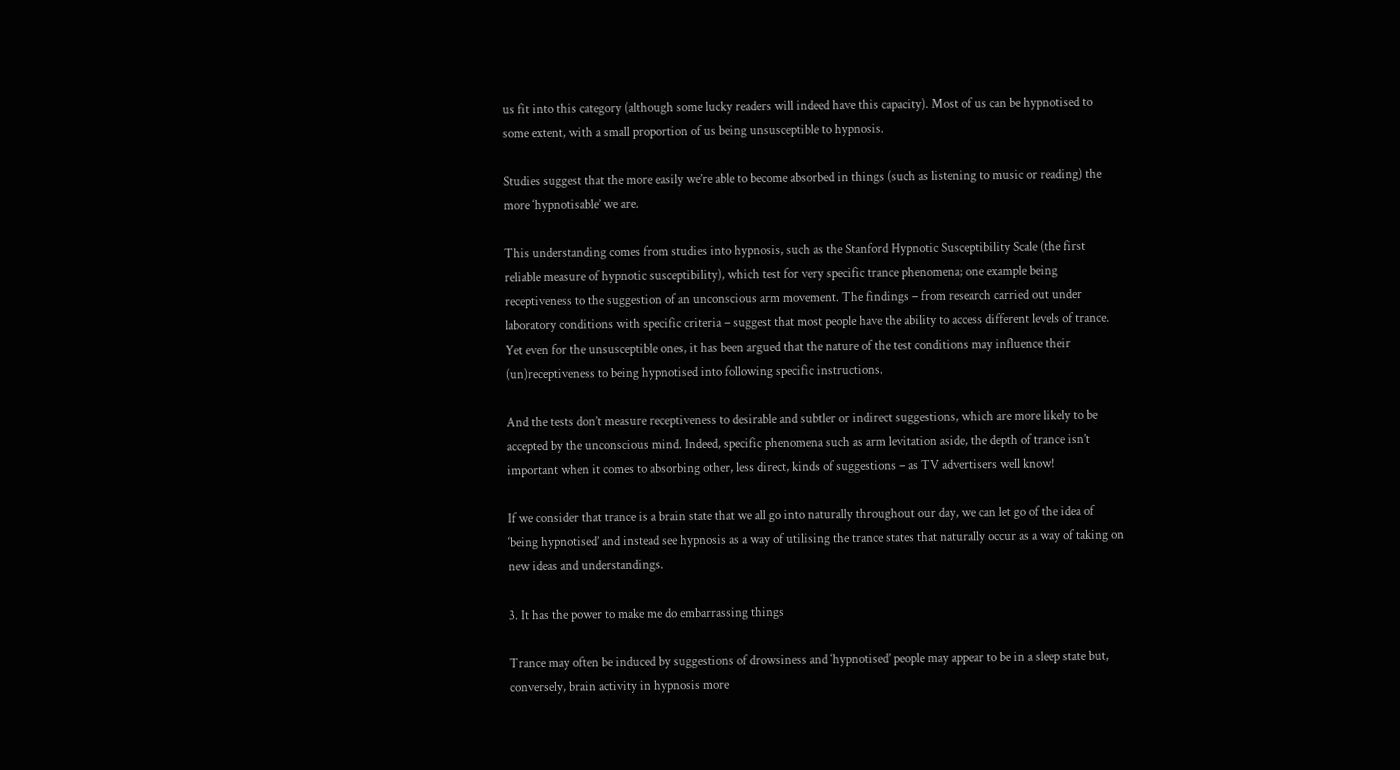us fit into this category (although some lucky readers will indeed have this capacity). Most of us can be hypnotised to some extent, with a small proportion of us being unsusceptible to hypnosis.

Studies suggest that the more easily we’re able to become absorbed in things (such as listening to music or reading) the more ‘hypnotisable’ we are.

This understanding comes from studies into hypnosis, such as the Stanford Hypnotic Susceptibility Scale (the first reliable measure of hypnotic susceptibility), which test for very specific trance phenomena; one example being receptiveness to the suggestion of an unconscious arm movement. The findings – from research carried out under laboratory conditions with specific criteria – suggest that most people have the ability to access different levels of trance.
Yet even for the unsusceptible ones, it has been argued that the nature of the test conditions may influence their (un)receptiveness to being hypnotised into following specific instructions.

And the tests don’t measure receptiveness to desirable and subtler or indirect suggestions, which are more likely to be accepted by the unconscious mind. Indeed, specific phenomena such as arm levitation aside, the depth of trance isn’t important when it comes to absorbing other, less direct, kinds of suggestions – as TV advertisers well know!

If we consider that trance is a brain state that we all go into naturally throughout our day, we can let go of the idea of ‘being hypnotised’ and instead see hypnosis as a way of utilising the trance states that naturally occur as a way of taking on new ideas and understandings.

3. It has the power to make me do embarrassing things

Trance may often be induced by suggestions of drowsiness and ‘hypnotised’ people may appear to be in a sleep state but, conversely, brain activity in hypnosis more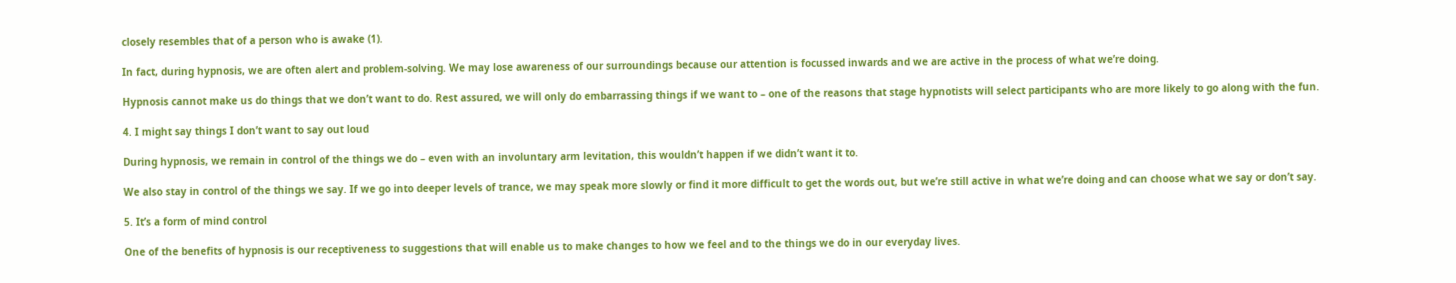closely resembles that of a person who is awake (1).

In fact, during hypnosis, we are often alert and problem-solving. We may lose awareness of our surroundings because our attention is focussed inwards and we are active in the process of what we’re doing.

Hypnosis cannot make us do things that we don’t want to do. Rest assured, we will only do embarrassing things if we want to – one of the reasons that stage hypnotists will select participants who are more likely to go along with the fun.

4. I might say things I don’t want to say out loud

During hypnosis, we remain in control of the things we do – even with an involuntary arm levitation, this wouldn’t happen if we didn’t want it to.

We also stay in control of the things we say. If we go into deeper levels of trance, we may speak more slowly or find it more difficult to get the words out, but we’re still active in what we’re doing and can choose what we say or don’t say.

5. It’s a form of mind control

One of the benefits of hypnosis is our receptiveness to suggestions that will enable us to make changes to how we feel and to the things we do in our everyday lives.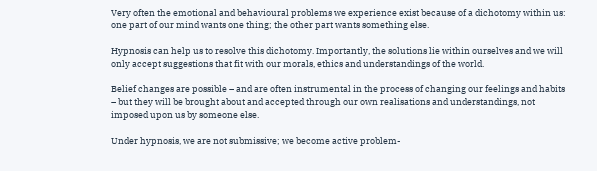Very often the emotional and behavioural problems we experience exist because of a dichotomy within us: one part of our mind wants one thing; the other part wants something else.

Hypnosis can help us to resolve this dichotomy. Importantly, the solutions lie within ourselves and we will only accept suggestions that fit with our morals, ethics and understandings of the world.

Belief changes are possible – and are often instrumental in the process of changing our feelings and habits – but they will be brought about and accepted through our own realisations and understandings, not imposed upon us by someone else.

Under hypnosis, we are not submissive; we become active problem-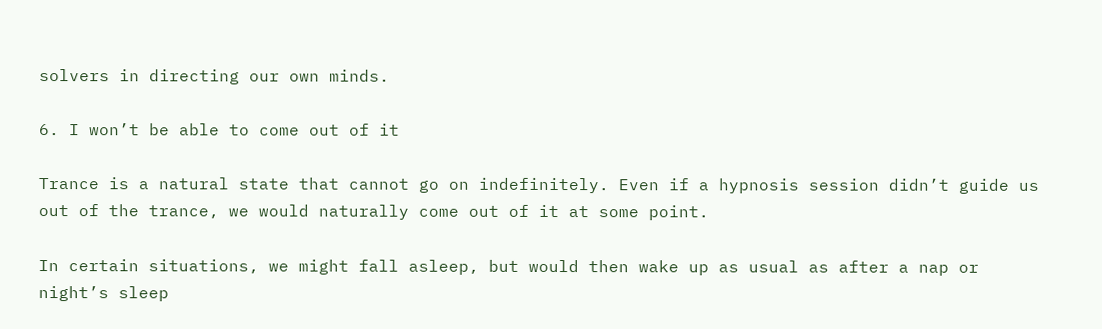solvers in directing our own minds.

6. I won’t be able to come out of it

Trance is a natural state that cannot go on indefinitely. Even if a hypnosis session didn’t guide us out of the trance, we would naturally come out of it at some point.

In certain situations, we might fall asleep, but would then wake up as usual as after a nap or night’s sleep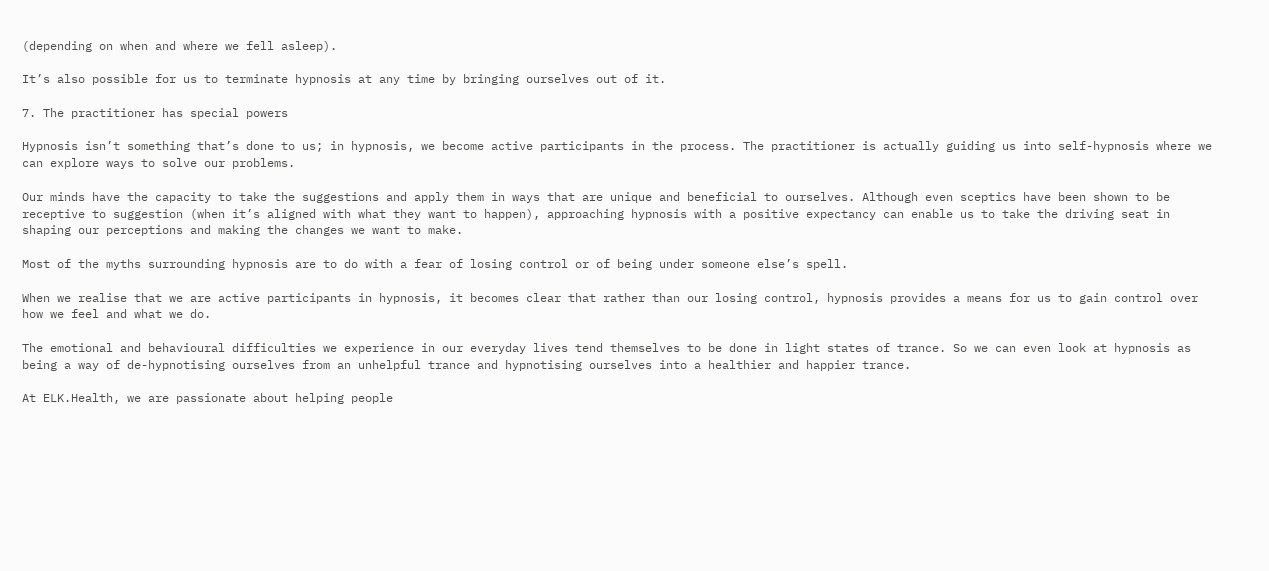(depending on when and where we fell asleep).

It’s also possible for us to terminate hypnosis at any time by bringing ourselves out of it.

7. The practitioner has special powers

Hypnosis isn’t something that’s done to us; in hypnosis, we become active participants in the process. The practitioner is actually guiding us into self-hypnosis where we can explore ways to solve our problems.

Our minds have the capacity to take the suggestions and apply them in ways that are unique and beneficial to ourselves. Although even sceptics have been shown to be receptive to suggestion (when it’s aligned with what they want to happen), approaching hypnosis with a positive expectancy can enable us to take the driving seat in shaping our perceptions and making the changes we want to make.

Most of the myths surrounding hypnosis are to do with a fear of losing control or of being under someone else’s spell.

When we realise that we are active participants in hypnosis, it becomes clear that rather than our losing control, hypnosis provides a means for us to gain control over how we feel and what we do.

The emotional and behavioural difficulties we experience in our everyday lives tend themselves to be done in light states of trance. So we can even look at hypnosis as being a way of de-hypnotising ourselves from an unhelpful trance and hypnotising ourselves into a healthier and happier trance.

At ELK.Health, we are passionate about helping people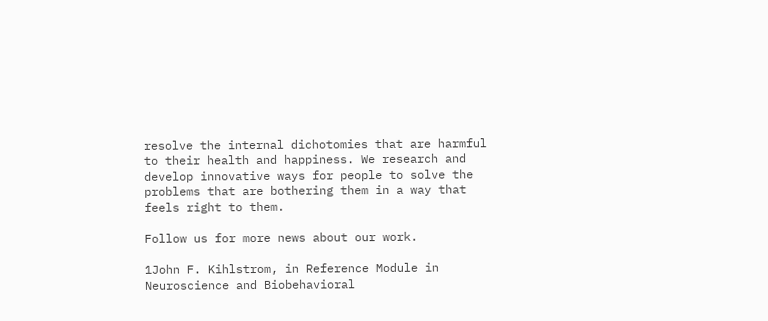resolve the internal dichotomies that are harmful to their health and happiness. We research and develop innovative ways for people to solve the problems that are bothering them in a way that feels right to them.

Follow us for more news about our work.

1John F. Kihlstrom, in Reference Module in Neuroscience and Biobehavioral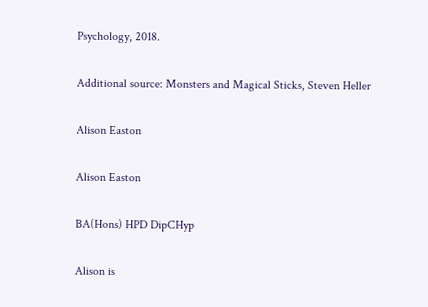Psychology, 2018.

Additional source: Monsters and Magical Sticks, Steven Heller

Alison Easton

Alison Easton

BA(Hons) HPD DipCHyp

Alison is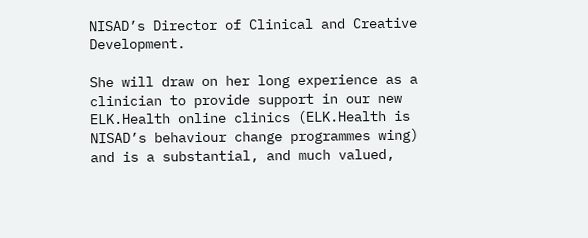NISAD’s Director of Clinical and Creative Development.

She will draw on her long experience as a clinician to provide support in our new ELK.Health online clinics (ELK.Health is NISAD’s behaviour change programmes wing) and is a substantial, and much valued,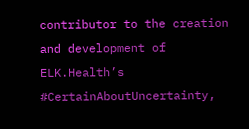contributor to the creation and development of ELK.Health’s #CertainAboutUncertainty,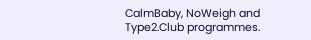CalmBaby, NoWeigh and Type2.Club programmes.